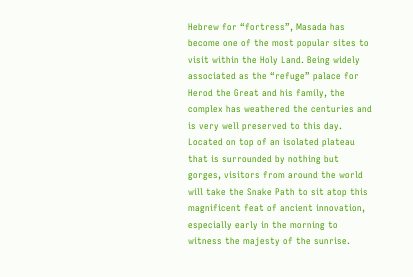Hebrew for “fortress”, Masada has become one of the most popular sites to visit within the Holy Land. Being widely associated as the “refuge” palace for Herod the Great and his family, the complex has weathered the centuries and is very well preserved to this day. Located on top of an isolated plateau that is surrounded by nothing but gorges, visitors from around the world will take the Snake Path to sit atop this magnificent feat of ancient innovation, especially early in the morning to witness the majesty of the sunrise.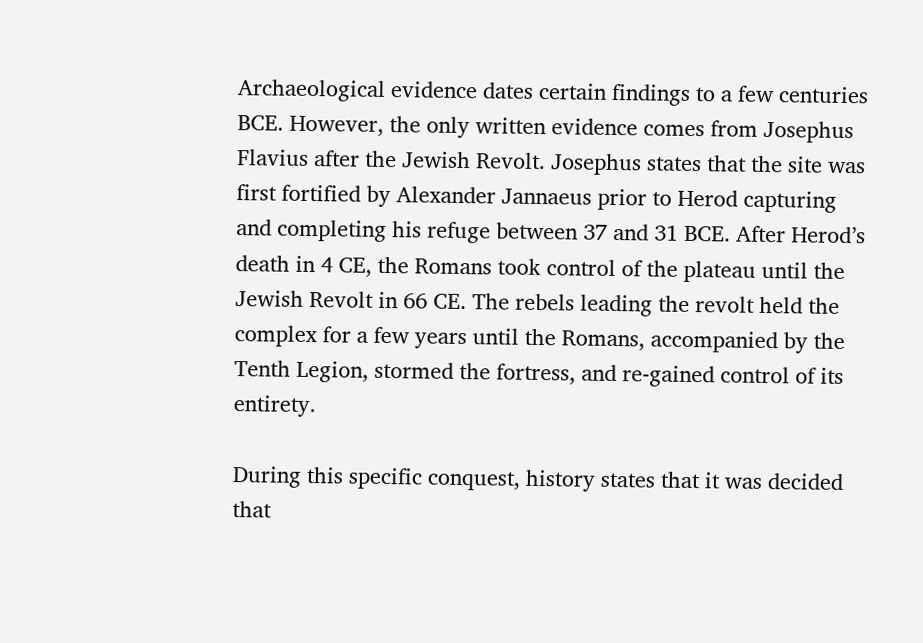Archaeological evidence dates certain findings to a few centuries BCE. However, the only written evidence comes from Josephus Flavius after the Jewish Revolt. Josephus states that the site was first fortified by Alexander Jannaeus prior to Herod capturing and completing his refuge between 37 and 31 BCE. After Herod’s death in 4 CE, the Romans took control of the plateau until the Jewish Revolt in 66 CE. The rebels leading the revolt held the complex for a few years until the Romans, accompanied by the Tenth Legion, stormed the fortress, and re-gained control of its entirety.

During this specific conquest, history states that it was decided that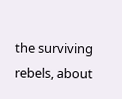the surviving rebels, about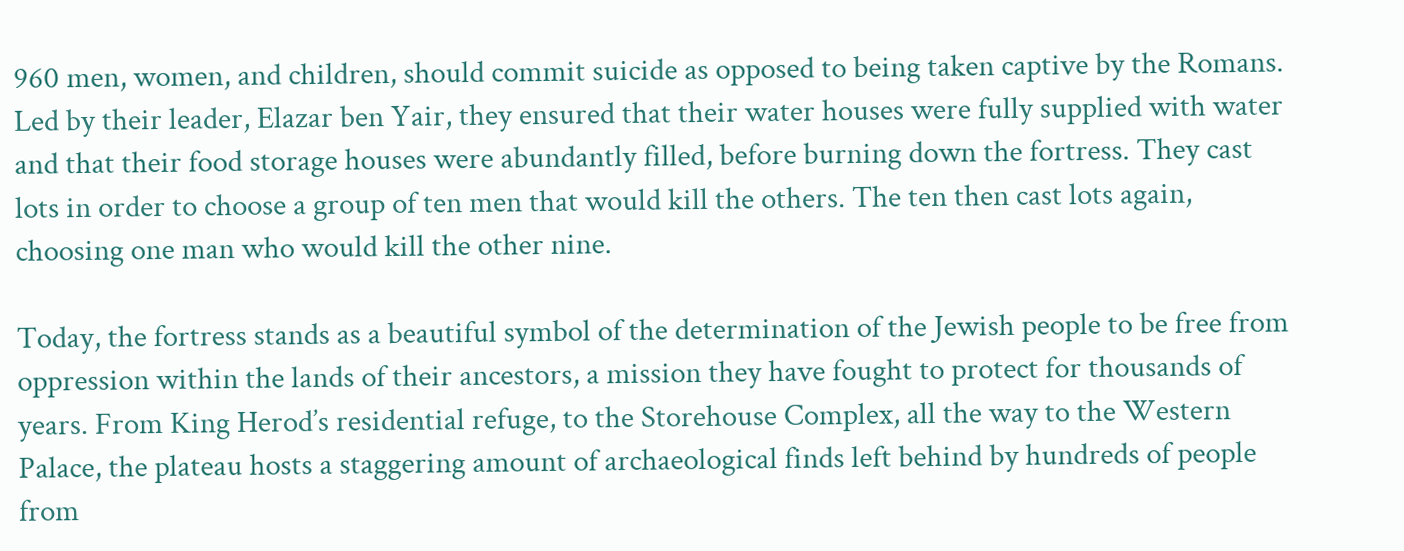960 men, women, and children, should commit suicide as opposed to being taken captive by the Romans. Led by their leader, Elazar ben Yair, they ensured that their water houses were fully supplied with water and that their food storage houses were abundantly filled, before burning down the fortress. They cast lots in order to choose a group of ten men that would kill the others. The ten then cast lots again, choosing one man who would kill the other nine.

Today, the fortress stands as a beautiful symbol of the determination of the Jewish people to be free from oppression within the lands of their ancestors, a mission they have fought to protect for thousands of years. From King Herod’s residential refuge, to the Storehouse Complex, all the way to the Western Palace, the plateau hosts a staggering amount of archaeological finds left behind by hundreds of people from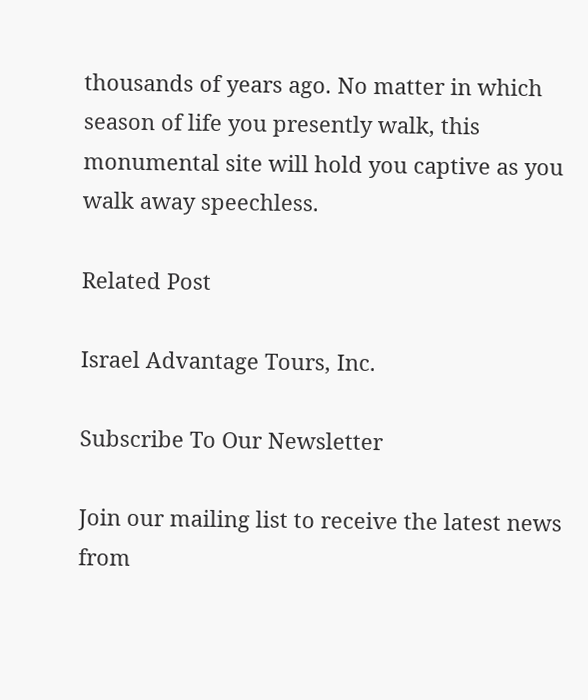thousands of years ago. No matter in which season of life you presently walk, this monumental site will hold you captive as you walk away speechless.

Related Post

Israel Advantage Tours, Inc.

Subscribe To Our Newsletter

Join our mailing list to receive the latest news from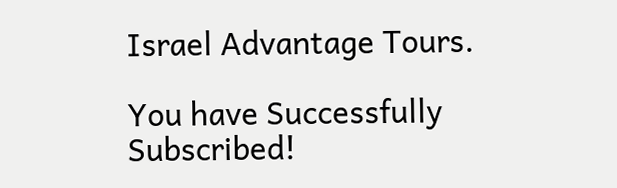Israel Advantage Tours.

You have Successfully Subscribed!